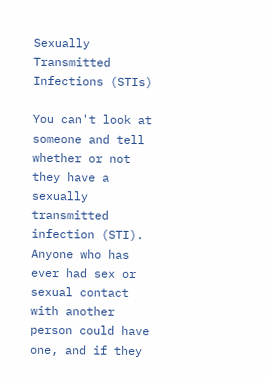Sexually Transmitted Infections (STIs)

You can't look at someone and tell whether or not they have a sexually transmitted infection (STI). Anyone who has ever had sex or sexual contact with another person could have one, and if they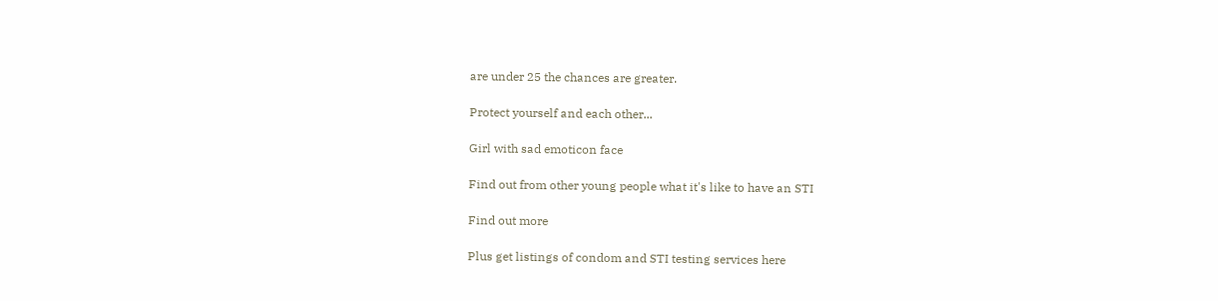are under 25 the chances are greater.

Protect yourself and each other...

Girl with sad emoticon face

Find out from other young people what it's like to have an STI

Find out more

Plus get listings of condom and STI testing services here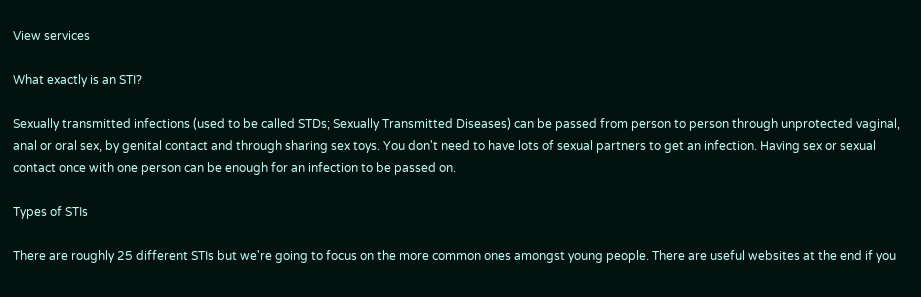View services

What exactly is an STI?

Sexually transmitted infections (used to be called STDs; Sexually Transmitted Diseases) can be passed from person to person through unprotected vaginal, anal or oral sex, by genital contact and through sharing sex toys. You don't need to have lots of sexual partners to get an infection. Having sex or sexual contact once with one person can be enough for an infection to be passed on.

Types of STIs

There are roughly 25 different STIs but we're going to focus on the more common ones amongst young people. There are useful websites at the end if you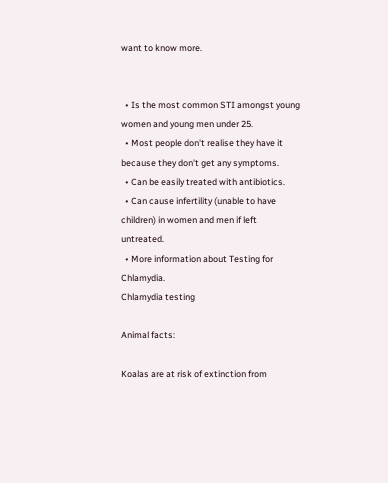want to know more.


  • Is the most common STI amongst young women and young men under 25.
  • Most people don't realise they have it because they don't get any symptoms.
  • Can be easily treated with antibiotics.
  • Can cause infertility (unable to have children) in women and men if left untreated.
  • More information about Testing for Chlamydia.
Chlamydia testing

Animal facts:

Koalas are at risk of extinction from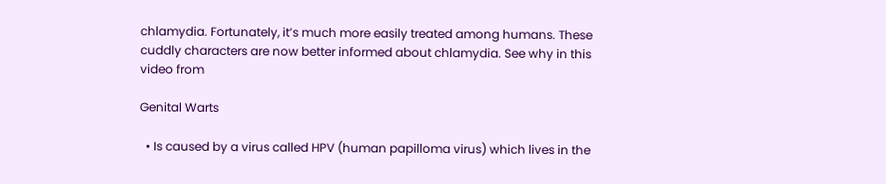chlamydia. Fortunately, it’s much more easily treated among humans. These cuddly characters are now better informed about chlamydia. See why in this video from

Genital Warts

  • Is caused by a virus called HPV (human papilloma virus) which lives in the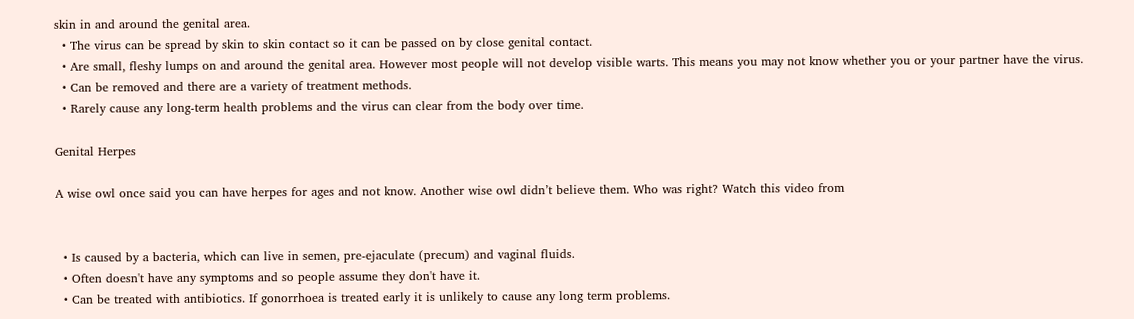skin in and around the genital area.
  • The virus can be spread by skin to skin contact so it can be passed on by close genital contact.
  • Are small, fleshy lumps on and around the genital area. However most people will not develop visible warts. This means you may not know whether you or your partner have the virus.
  • Can be removed and there are a variety of treatment methods.
  • Rarely cause any long-term health problems and the virus can clear from the body over time.

Genital Herpes

A wise owl once said you can have herpes for ages and not know. Another wise owl didn’t believe them. Who was right? Watch this video from


  • Is caused by a bacteria, which can live in semen, pre-ejaculate (precum) and vaginal fluids.
  • Often doesn't have any symptoms and so people assume they don't have it.
  • Can be treated with antibiotics. If gonorrhoea is treated early it is unlikely to cause any long term problems.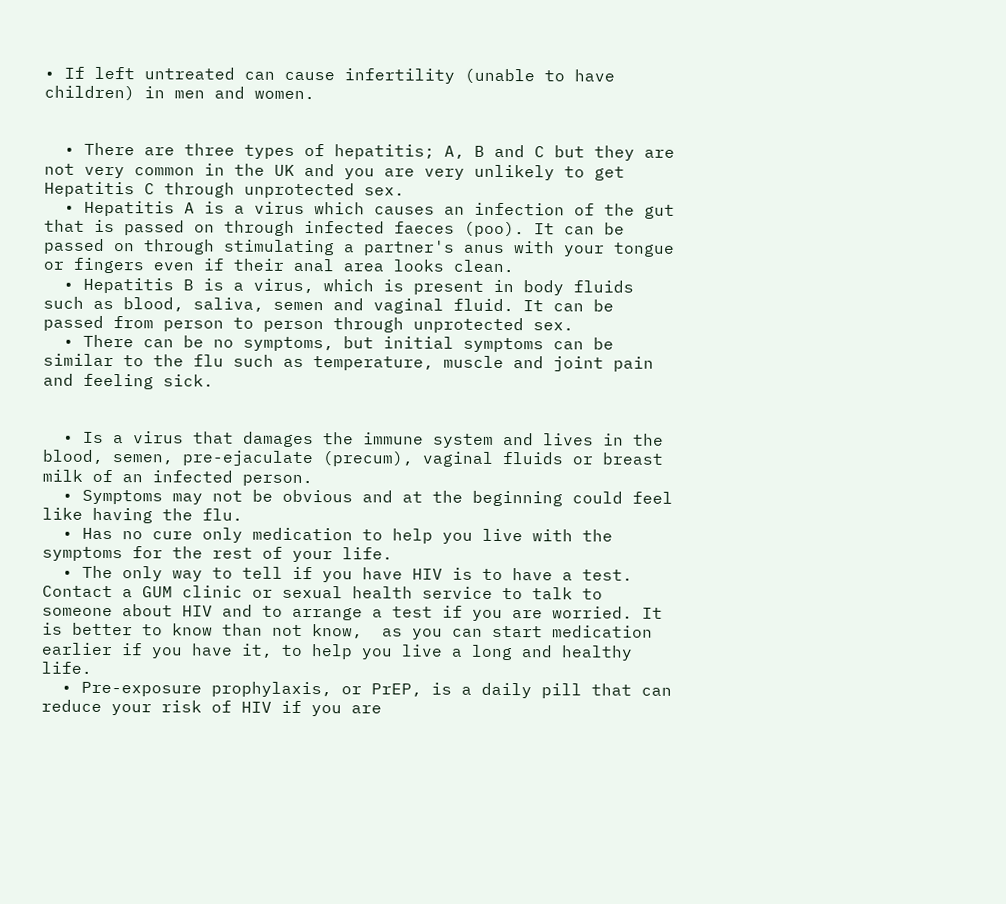• If left untreated can cause infertility (unable to have children) in men and women.


  • There are three types of hepatitis; A, B and C but they are not very common in the UK and you are very unlikely to get Hepatitis C through unprotected sex.
  • Hepatitis A is a virus which causes an infection of the gut that is passed on through infected faeces (poo). It can be passed on through stimulating a partner's anus with your tongue or fingers even if their anal area looks clean.
  • Hepatitis B is a virus, which is present in body fluids such as blood, saliva, semen and vaginal fluid. It can be passed from person to person through unprotected sex.
  • There can be no symptoms, but initial symptoms can be similar to the flu such as temperature, muscle and joint pain and feeling sick.


  • Is a virus that damages the immune system and lives in the blood, semen, pre-ejaculate (precum), vaginal fluids or breast milk of an infected person.
  • Symptoms may not be obvious and at the beginning could feel like having the flu.
  • Has no cure only medication to help you live with the symptoms for the rest of your life.
  • The only way to tell if you have HIV is to have a test. Contact a GUM clinic or sexual health service to talk to someone about HIV and to arrange a test if you are worried. It is better to know than not know,  as you can start medication earlier if you have it, to help you live a long and healthy life.
  • Pre-exposure prophylaxis, or PrEP, is a daily pill that can reduce your risk of HIV if you are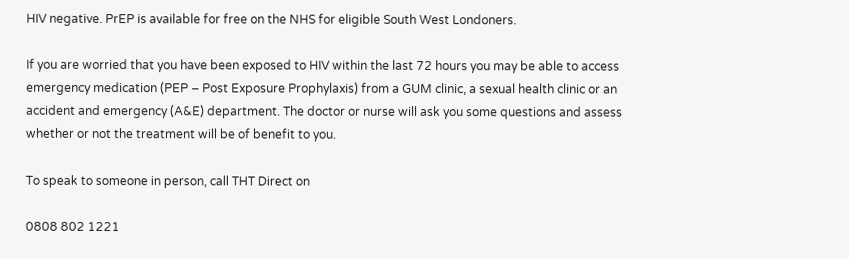HIV negative. PrEP is available for free on the NHS for eligible South West Londoners.

If you are worried that you have been exposed to HIV within the last 72 hours you may be able to access emergency medication (PEP – Post Exposure Prophylaxis) from a GUM clinic, a sexual health clinic or an accident and emergency (A&E) department. The doctor or nurse will ask you some questions and assess whether or not the treatment will be of benefit to you.

To speak to someone in person, call THT Direct on

0808 802 1221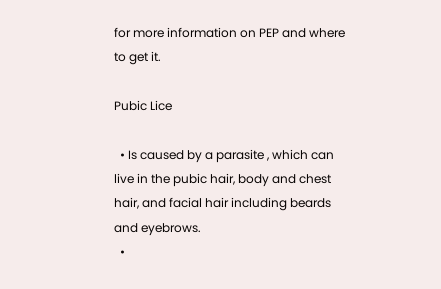for more information on PEP and where to get it.

Pubic Lice

  • Is caused by a parasite , which can live in the pubic hair, body and chest hair, and facial hair including beards and eyebrows.
  •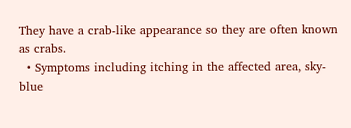They have a crab-like appearance so they are often known as crabs.
  • Symptoms including itching in the affected area, sky-blue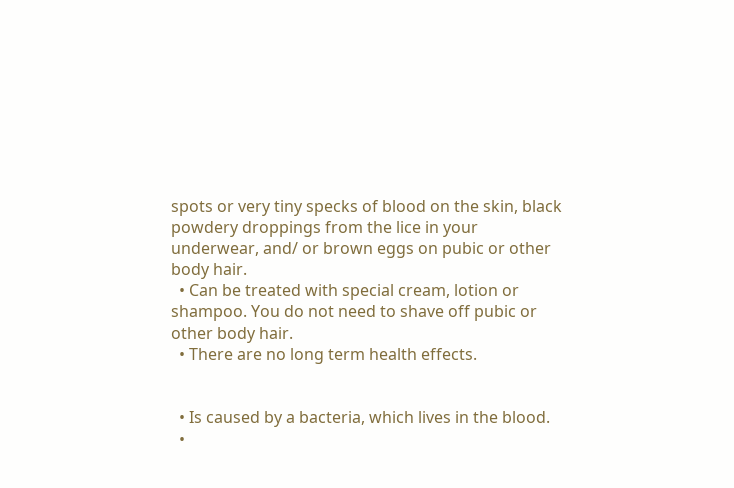spots or very tiny specks of blood on the skin, black powdery droppings from the lice in your underwear, and/ or brown eggs on pubic or other body hair.
  • Can be treated with special cream, lotion or shampoo. You do not need to shave off pubic or other body hair.
  • There are no long term health effects.


  • Is caused by a bacteria, which lives in the blood.
  •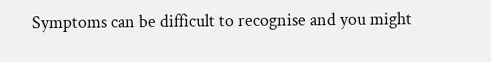Symptoms can be difficult to recognise and you might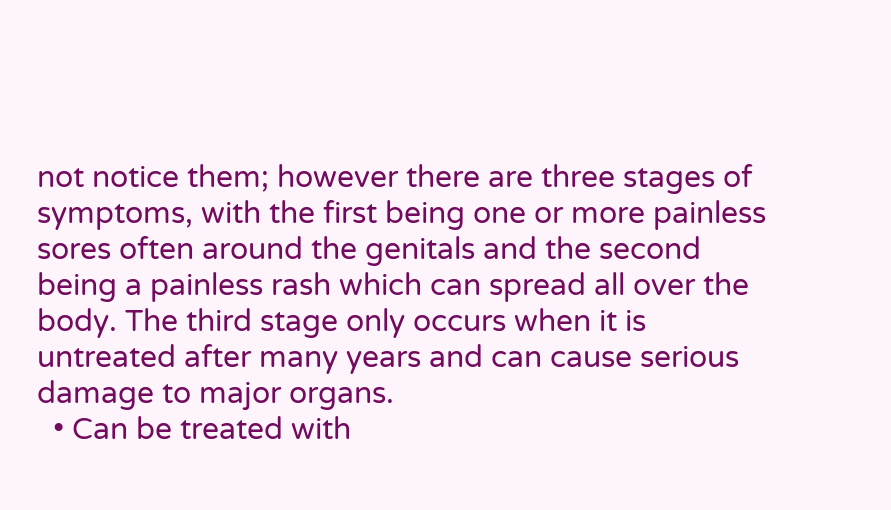not notice them; however there are three stages of symptoms, with the first being one or more painless sores often around the genitals and the second being a painless rash which can spread all over the body. The third stage only occurs when it is untreated after many years and can cause serious damage to major organs.
  • Can be treated with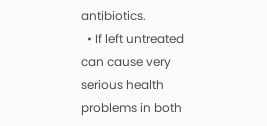antibiotics.
  • If left untreated can cause very serious health problems in both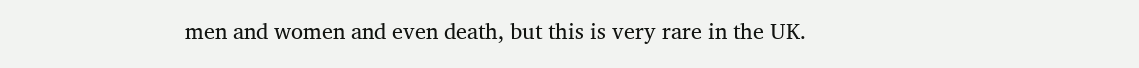men and women and even death, but this is very rare in the UK.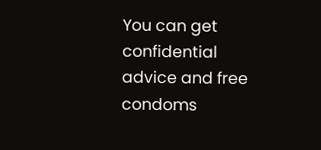You can get confidential advice and free condoms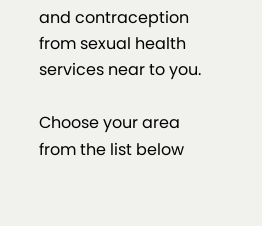and contraception from sexual health services near to you.

Choose your area from the list below